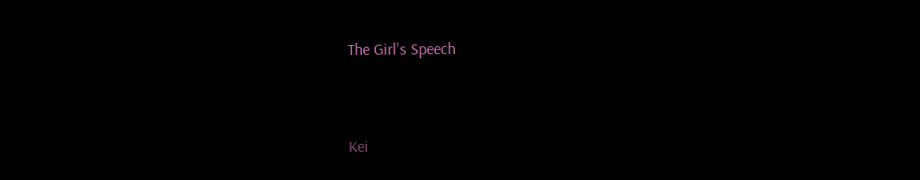The Girl's Speech


Kei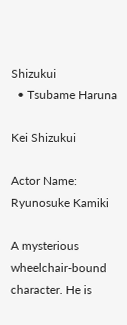Shizukui
  • Tsubame Haruna

Kei Shizukui

Actor Name: Ryunosuke Kamiki

A mysterious wheelchair-bound character. He is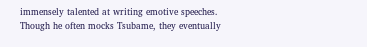immensely talented at writing emotive speeches. Though he often mocks Tsubame, they eventually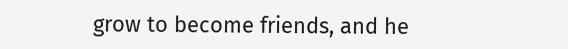grow to become friends, and he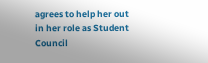agrees to help her out in her role as Student Council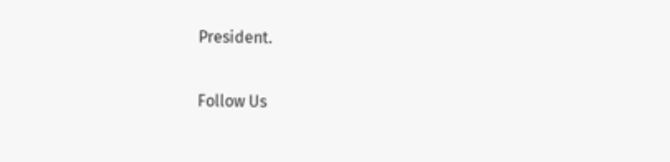President.

Follow Us